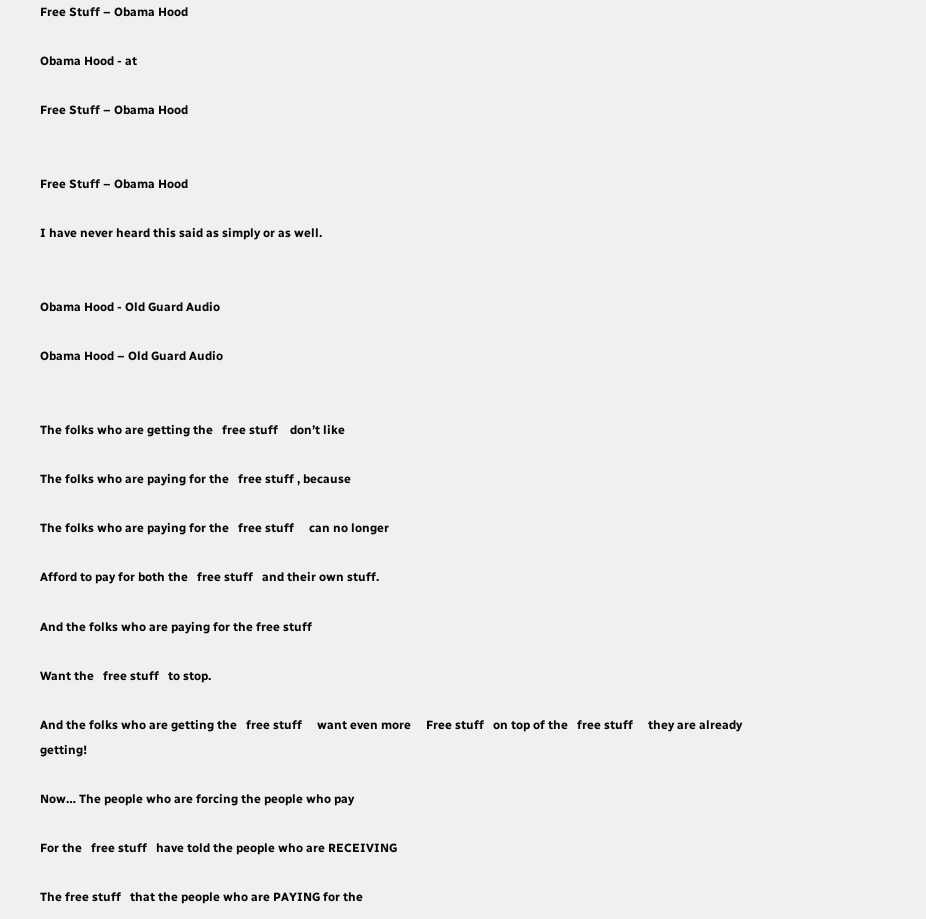Free Stuff – Obama Hood

Obama Hood - at

Free Stuff – Obama Hood


Free Stuff – Obama Hood

I have never heard this said as simply or as well.


Obama Hood - Old Guard Audio

Obama Hood – Old Guard Audio


The folks who are getting the   free stuff    don’t like

The folks who are paying for the   free stuff , because

The folks who are paying for the   free stuff     can no longer

Afford to pay for both the   free stuff   and their own stuff.

And the folks who are paying for the free stuff

Want the   free stuff   to stop.

And the folks who are getting the   free stuff     want even more     Free stuff   on top of the   free stuff     they are already getting!

Now… The people who are forcing the people who pay

For the   free stuff   have told the people who are RECEIVING

The free stuff   that the people who are PAYING for the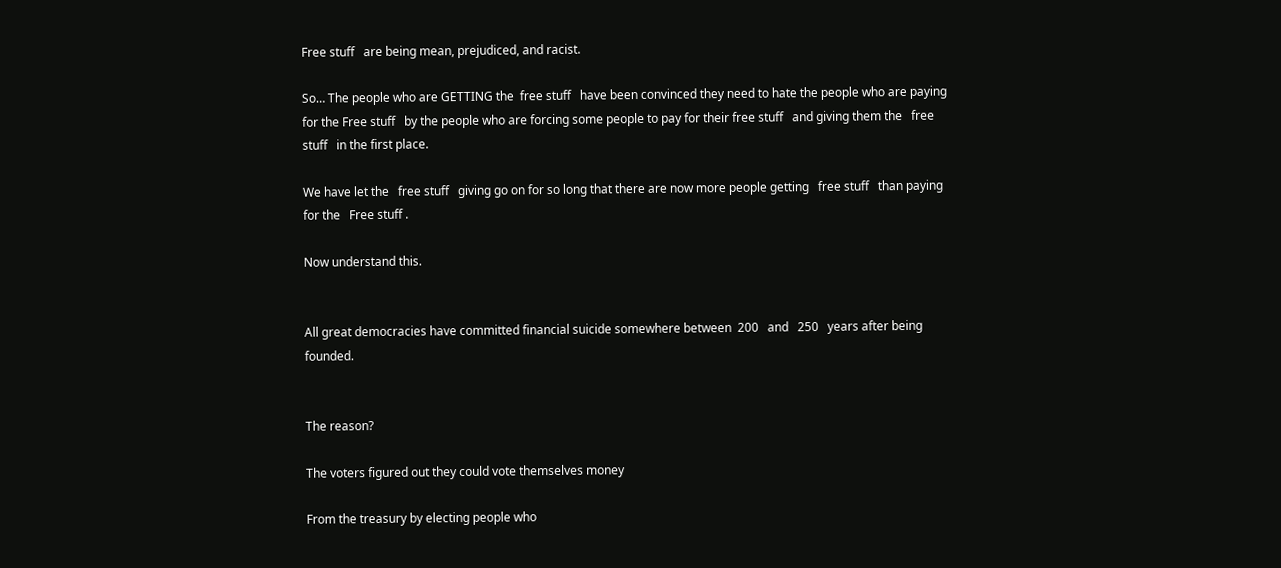Free stuff   are being mean, prejudiced, and racist.

So… The people who are GETTING the  free stuff   have been convinced they need to hate the people who are paying for the Free stuff   by the people who are forcing some people to pay for their free stuff   and giving them the   free stuff   in the first place.

We have let the   free stuff   giving go on for so long that there are now more people getting   free stuff   than paying for the   Free stuff .

Now understand this.


All great democracies have committed financial suicide somewhere between  200   and   250   years after being founded.


The reason?

The voters figured out they could vote themselves money

From the treasury by electing people who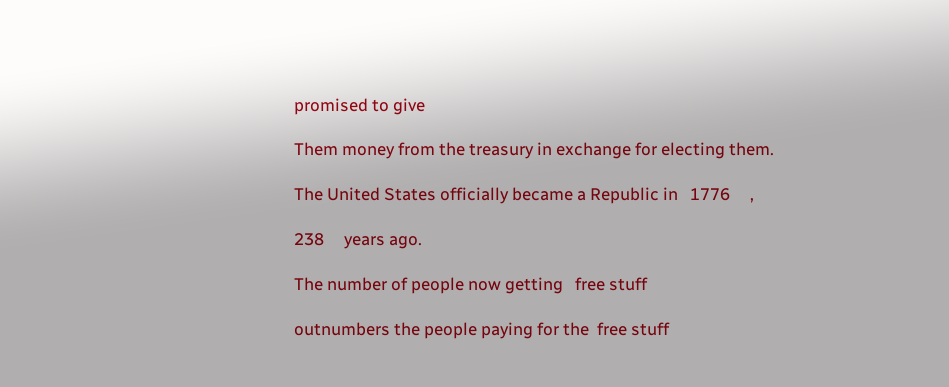promised to give

Them money from the treasury in exchange for electing them.

The United States officially became a Republic in   1776     ,

238     years ago.

The number of people now getting   free stuff

outnumbers the people paying for the  free stuff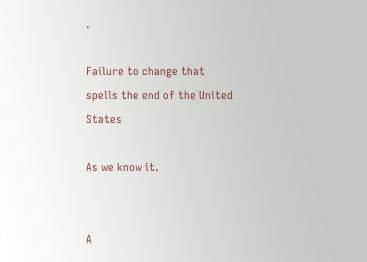.

Failure to change that spells the end of the United States

As we know it.


A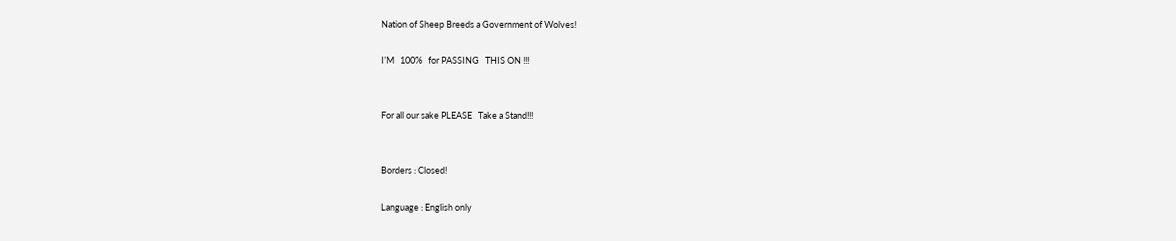Nation of Sheep Breeds a Government of Wolves!

I’M   100%   for PASSING   THIS ON !!!


For all our sake PLEASE   Take a Stand!!!


Borders : Closed!

Language : English only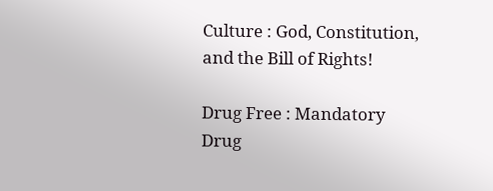Culture : God, Constitution, and the Bill of Rights!

Drug Free : Mandatory Drug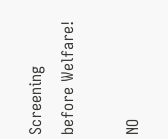Screening before Welfare!

NO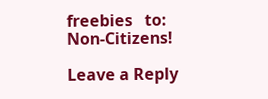freebies   to: Non-Citizens!

Leave a Reply